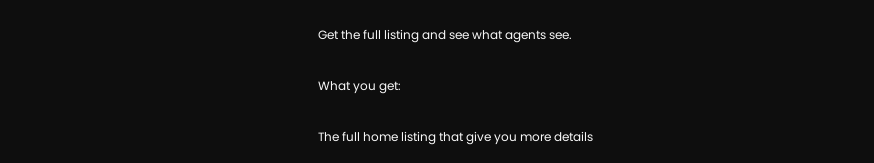Get the full listing and see what agents see.

What you get:

The full home listing that give you more details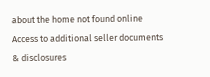about the home not found online
Access to additional seller documents & disclosures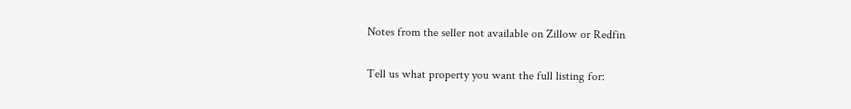Notes from the seller not available on Zillow or Redfin

Tell us what property you want the full listing for: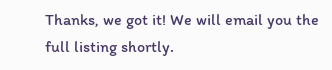Thanks, we got it! We will email you the full listing shortly.